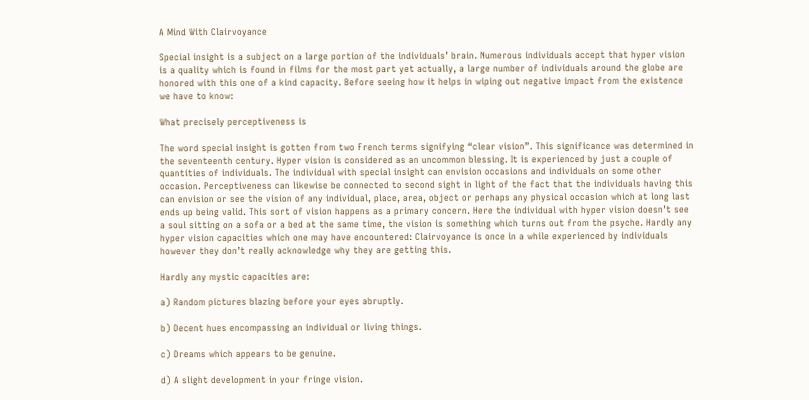A Mind With Clairvoyance

Special insight is a subject on a large portion of the individuals’ brain. Numerous individuals accept that hyper vision is a quality which is found in films for the most part yet actually, a large number of individuals around the globe are honored with this one of a kind capacity. Before seeing how it helps in wiping out negative impact from the existence we have to know:

What precisely perceptiveness is

The word special insight is gotten from two French terms signifying “clear vision”. This significance was determined in the seventeenth century. Hyper vision is considered as an uncommon blessing. It is experienced by just a couple of quantities of individuals. The individual with special insight can envision occasions and individuals on some other occasion. Perceptiveness can likewise be connected to second sight in light of the fact that the individuals having this can envision or see the vision of any individual, place, area, object or perhaps any physical occasion which at long last ends up being valid. This sort of vision happens as a primary concern. Here the individual with hyper vision doesn’t see a soul sitting on a sofa or a bed at the same time, the vision is something which turns out from the psyche. Hardly any hyper vision capacities which one may have encountered: Clairvoyance is once in a while experienced by individuals however they don’t really acknowledge why they are getting this.

Hardly any mystic capacities are:

a) Random pictures blazing before your eyes abruptly.

b) Decent hues encompassing an individual or living things.

c) Dreams which appears to be genuine.

d) A slight development in your fringe vision.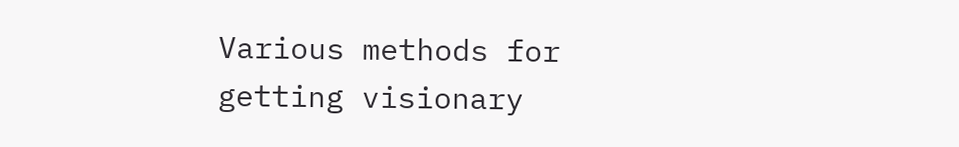Various methods for getting visionary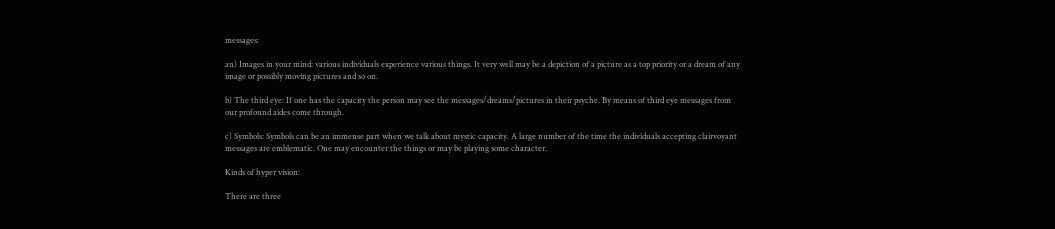messages:

an) Images in your mind: various individuals experience various things. It very well may be a depiction of a picture as a top priority or a dream of any image or possibly moving pictures and so on.

b) The third eye: If one has the capacity the person may see the messages/dreams/pictures in their psyche. By means of third eye messages from our profound aides come through.

c) Symbols: Symbols can be an immense part when we talk about mystic capacity. A large number of the time the individuals accepting clairvoyant messages are emblematic. One may encounter the things or may be playing some character.

Kinds of hyper vision:

There are three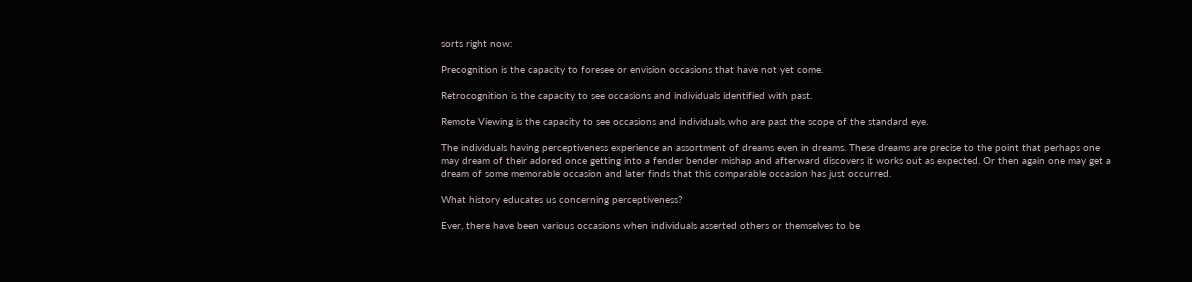sorts right now:

Precognition is the capacity to foresee or envision occasions that have not yet come.

Retrocognition is the capacity to see occasions and individuals identified with past.

Remote Viewing is the capacity to see occasions and individuals who are past the scope of the standard eye.

The individuals having perceptiveness experience an assortment of dreams even in dreams. These dreams are precise to the point that perhaps one may dream of their adored once getting into a fender bender mishap and afterward discovers it works out as expected. Or then again one may get a dream of some memorable occasion and later finds that this comparable occasion has just occurred.

What history educates us concerning perceptiveness?

Ever, there have been various occasions when individuals asserted others or themselves to be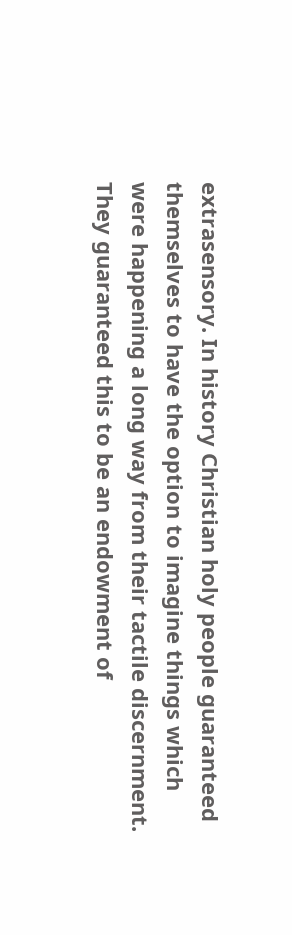extrasensory. In history Christian holy people guaranteed themselves to have the option to imagine things which were happening a long way from their tactile discernment. They guaranteed this to be an endowment of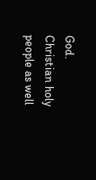God. Christian holy people as well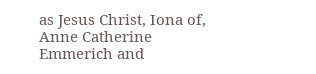as Jesus Christ, Iona of, Anne Catherine Emmerich and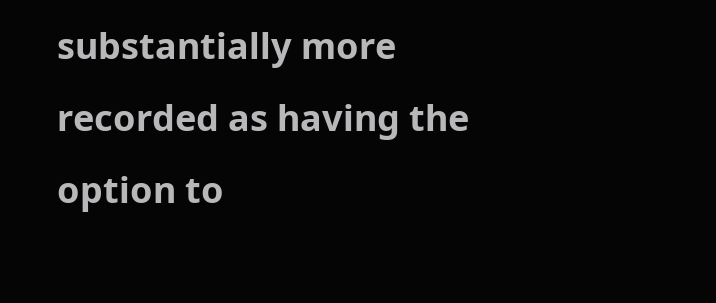substantially more recorded as having the option to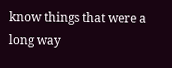know things that were a long way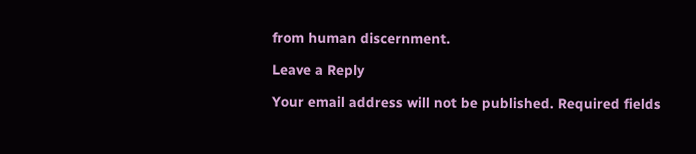from human discernment.

Leave a Reply

Your email address will not be published. Required fields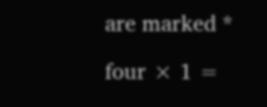are marked *

four × 1 =